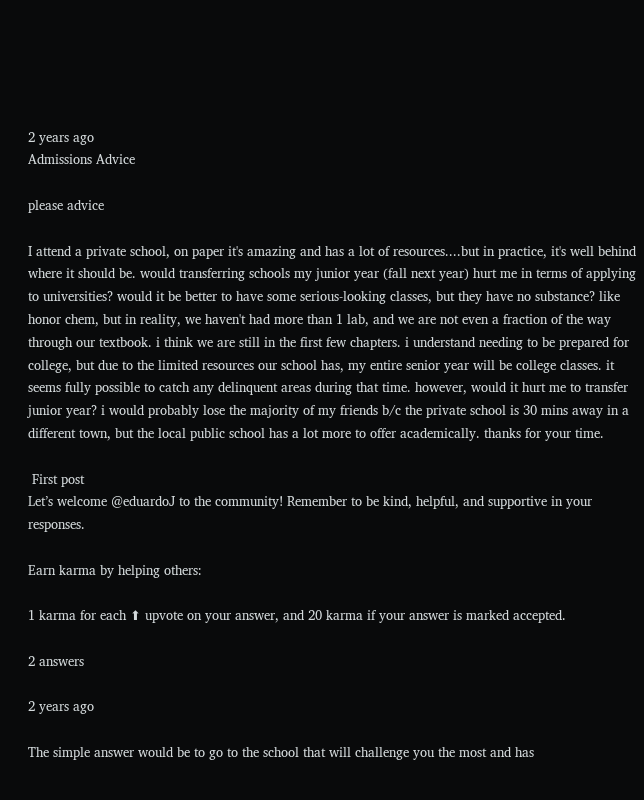2 years ago
Admissions Advice

please advice

I attend a private school, on paper it's amazing and has a lot of resources....but in practice, it's well behind where it should be. would transferring schools my junior year (fall next year) hurt me in terms of applying to universities? would it be better to have some serious-looking classes, but they have no substance? like honor chem, but in reality, we haven't had more than 1 lab, and we are not even a fraction of the way through our textbook. i think we are still in the first few chapters. i understand needing to be prepared for college, but due to the limited resources our school has, my entire senior year will be college classes. it seems fully possible to catch any delinquent areas during that time. however, would it hurt me to transfer junior year? i would probably lose the majority of my friends b/c the private school is 30 mins away in a different town, but the local public school has a lot more to offer academically. thanks for your time.

 First post
Let’s welcome @eduardoJ to the community! Remember to be kind, helpful, and supportive in your responses.

Earn karma by helping others:

1 karma for each ⬆ upvote on your answer, and 20 karma if your answer is marked accepted.

2 answers

2 years ago

The simple answer would be to go to the school that will challenge you the most and has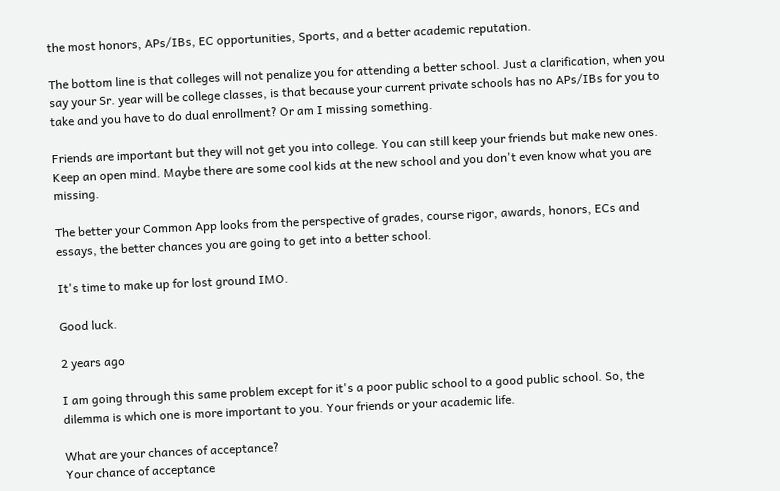the most honors, APs/IBs, EC opportunities, Sports, and a better academic reputation.

The bottom line is that colleges will not penalize you for attending a better school. Just a clarification, when you say your Sr. year will be college classes, is that because your current private schools has no APs/IBs for you to take and you have to do dual enrollment? Or am I missing something.

Friends are important but they will not get you into college. You can still keep your friends but make new ones. Keep an open mind. Maybe there are some cool kids at the new school and you don't even know what you are missing.

The better your Common App looks from the perspective of grades, course rigor, awards, honors, ECs and essays, the better chances you are going to get into a better school.

It's time to make up for lost ground IMO.

Good luck.

2 years ago

I am going through this same problem except for it's a poor public school to a good public school. So, the dilemma is which one is more important to you. Your friends or your academic life.

What are your chances of acceptance?
Your chance of acceptance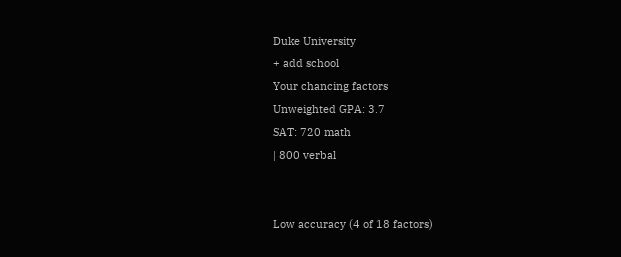Duke University
+ add school
Your chancing factors
Unweighted GPA: 3.7
SAT: 720 math
| 800 verbal


Low accuracy (4 of 18 factors)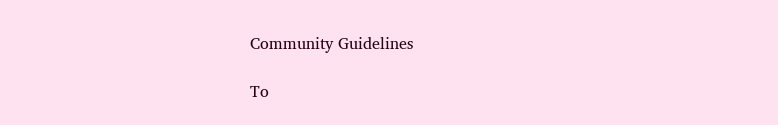Community Guidelines

To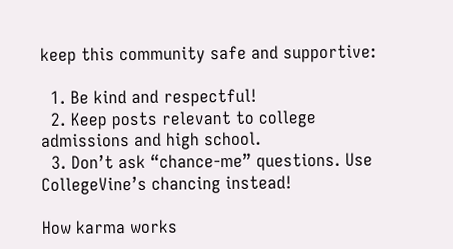keep this community safe and supportive:

  1. Be kind and respectful!
  2. Keep posts relevant to college admissions and high school.
  3. Don’t ask “chance-me” questions. Use CollegeVine’s chancing instead!

How karma works